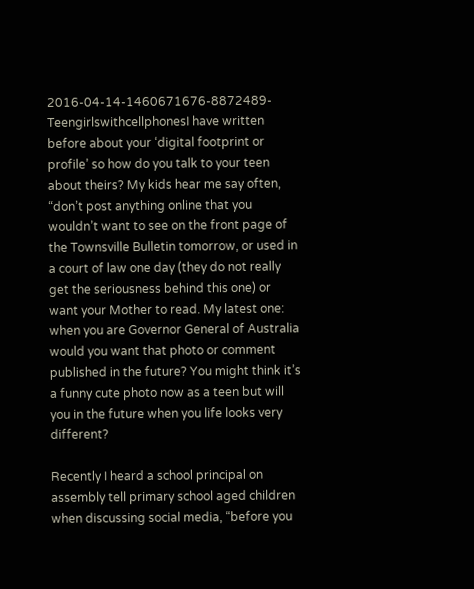2016-04-14-1460671676-8872489-TeengirlswithcellphonesI have written before about your ‘digital footprint or profile’ so how do you talk to your teen about theirs? My kids hear me say often, “don’t post anything online that you wouldn’t want to see on the front page of the Townsville Bulletin tomorrow, or used in a court of law one day (they do not really get the seriousness behind this one) or want your Mother to read. My latest one: when you are Governor General of Australia would you want that photo or comment published in the future? You might think it’s a funny cute photo now as a teen but will you in the future when you life looks very different?

Recently I heard a school principal on assembly tell primary school aged children when discussing social media, “before you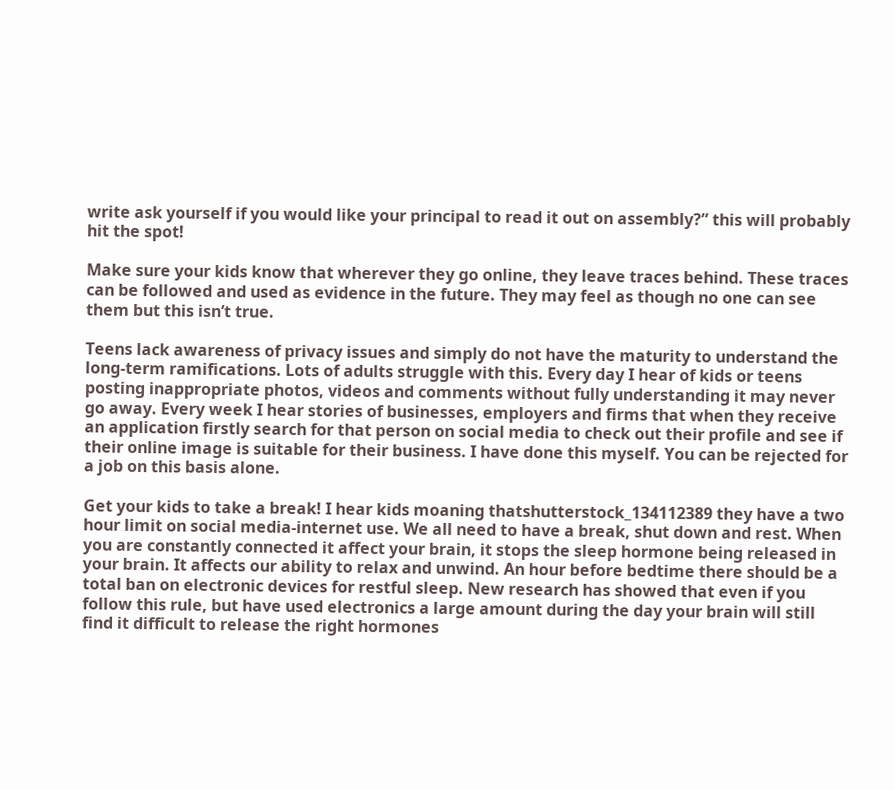write ask yourself if you would like your principal to read it out on assembly?” this will probably hit the spot!

Make sure your kids know that wherever they go online, they leave traces behind. These traces can be followed and used as evidence in the future. They may feel as though no one can see them but this isn’t true.

Teens lack awareness of privacy issues and simply do not have the maturity to understand the long-term ramifications. Lots of adults struggle with this. Every day I hear of kids or teens posting inappropriate photos, videos and comments without fully understanding it may never go away. Every week I hear stories of businesses, employers and firms that when they receive an application firstly search for that person on social media to check out their profile and see if their online image is suitable for their business. I have done this myself. You can be rejected for a job on this basis alone.

Get your kids to take a break! I hear kids moaning thatshutterstock_134112389 they have a two hour limit on social media-internet use. We all need to have a break, shut down and rest. When you are constantly connected it affect your brain, it stops the sleep hormone being released in your brain. It affects our ability to relax and unwind. An hour before bedtime there should be a total ban on electronic devices for restful sleep. New research has showed that even if you follow this rule, but have used electronics a large amount during the day your brain will still find it difficult to release the right hormones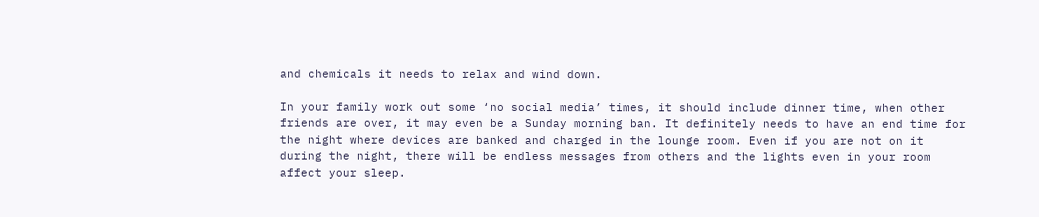and chemicals it needs to relax and wind down.

In your family work out some ‘no social media’ times, it should include dinner time, when other friends are over, it may even be a Sunday morning ban. It definitely needs to have an end time for the night where devices are banked and charged in the lounge room. Even if you are not on it during the night, there will be endless messages from others and the lights even in your room affect your sleep.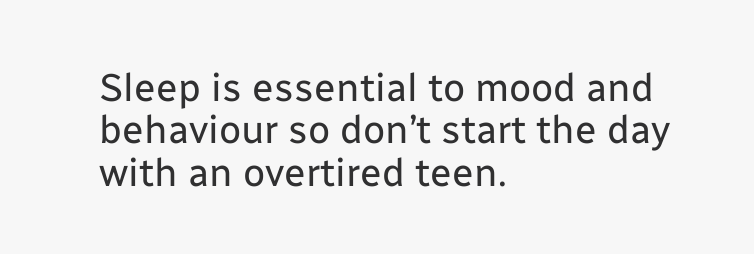Sleep is essential to mood and behaviour so don’t start the day with an overtired teen.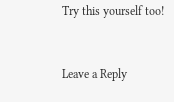Try this yourself too!


Leave a Reply